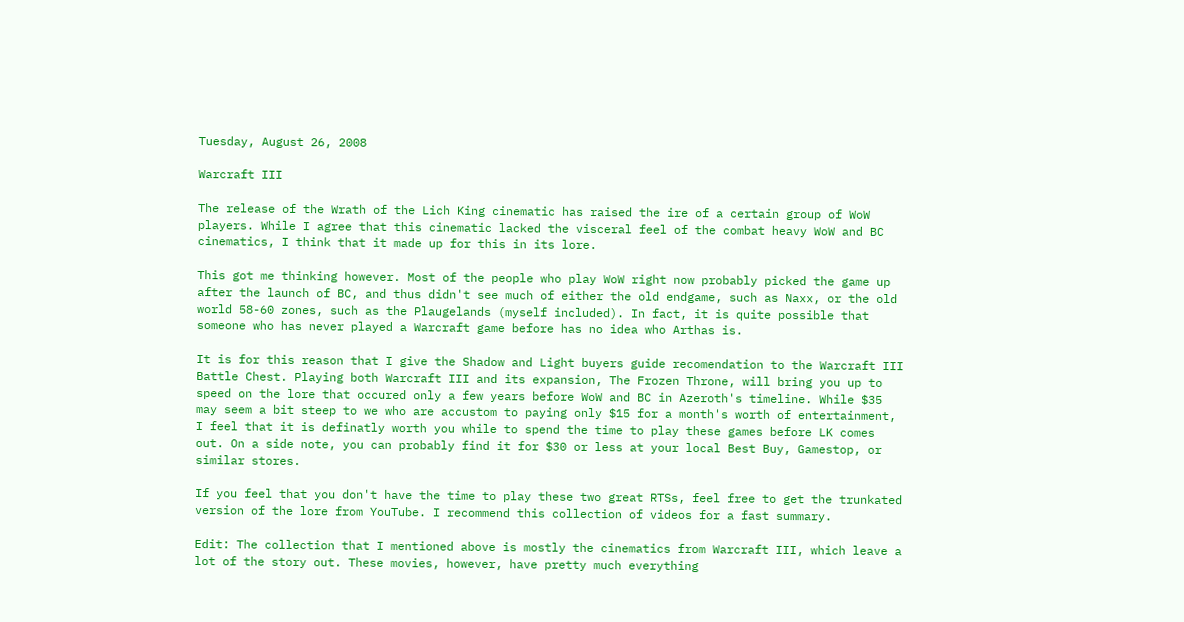Tuesday, August 26, 2008

Warcraft III

The release of the Wrath of the Lich King cinematic has raised the ire of a certain group of WoW players. While I agree that this cinematic lacked the visceral feel of the combat heavy WoW and BC cinematics, I think that it made up for this in its lore.

This got me thinking however. Most of the people who play WoW right now probably picked the game up after the launch of BC, and thus didn't see much of either the old endgame, such as Naxx, or the old world 58-60 zones, such as the Plaugelands (myself included). In fact, it is quite possible that someone who has never played a Warcraft game before has no idea who Arthas is.

It is for this reason that I give the Shadow and Light buyers guide recomendation to the Warcraft III Battle Chest. Playing both Warcraft III and its expansion, The Frozen Throne, will bring you up to speed on the lore that occured only a few years before WoW and BC in Azeroth's timeline. While $35 may seem a bit steep to we who are accustom to paying only $15 for a month's worth of entertainment, I feel that it is definatly worth you while to spend the time to play these games before LK comes out. On a side note, you can probably find it for $30 or less at your local Best Buy, Gamestop, or similar stores.

If you feel that you don't have the time to play these two great RTSs, feel free to get the trunkated version of the lore from YouTube. I recommend this collection of videos for a fast summary.

Edit: The collection that I mentioned above is mostly the cinematics from Warcraft III, which leave a lot of the story out. These movies, however, have pretty much everything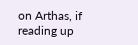on Arthas, if reading up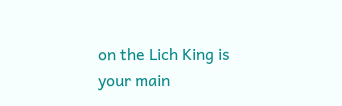on the Lich King is your main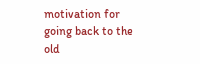motivation for going back to the old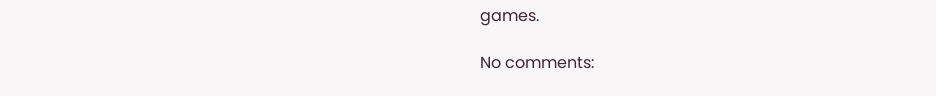games.

No comments: